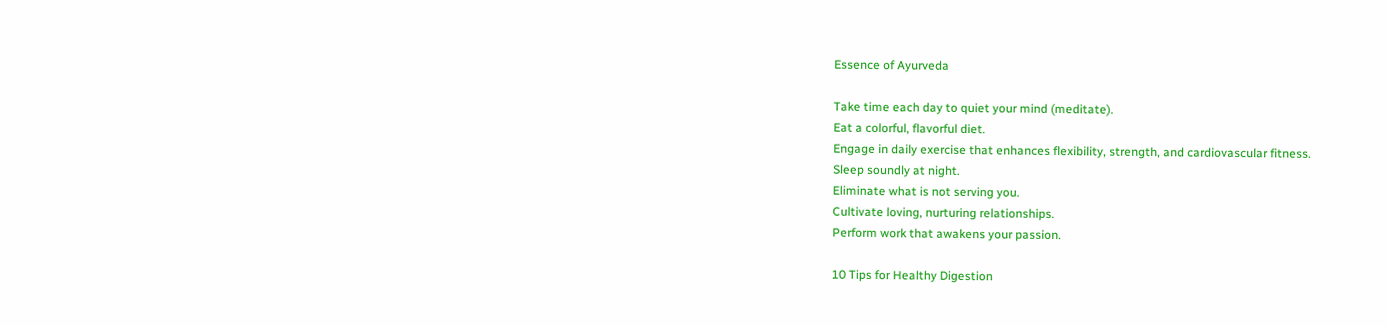Essence of Ayurveda

Take time each day to quiet your mind (meditate).
Eat a colorful, flavorful diet.
Engage in daily exercise that enhances flexibility, strength, and cardiovascular fitness.
Sleep soundly at night.
Eliminate what is not serving you.
Cultivate loving, nurturing relationships.
Perform work that awakens your passion.

10 Tips for Healthy Digestion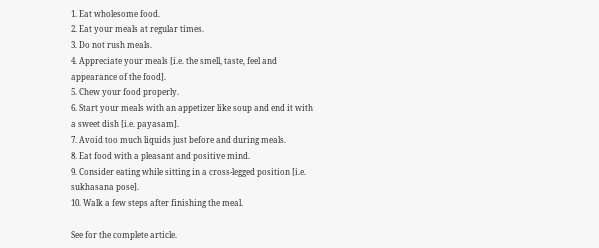1. Eat wholesome food.
2. Eat your meals at regular times.
3. Do not rush meals.
4. Appreciate your meals [i.e. the smell, taste, feel and appearance of the food].
5. Chew your food properly.
6. Start your meals with an appetizer like soup and end it with a sweet dish [i.e. payasam].
7. Avoid too much liquids just before and during meals.
8. Eat food with a pleasant and positive mind.
9. Consider eating while sitting in a cross-legged position [i.e. sukhasana pose].
10. Walk a few steps after finishing the meal.

See for the complete article.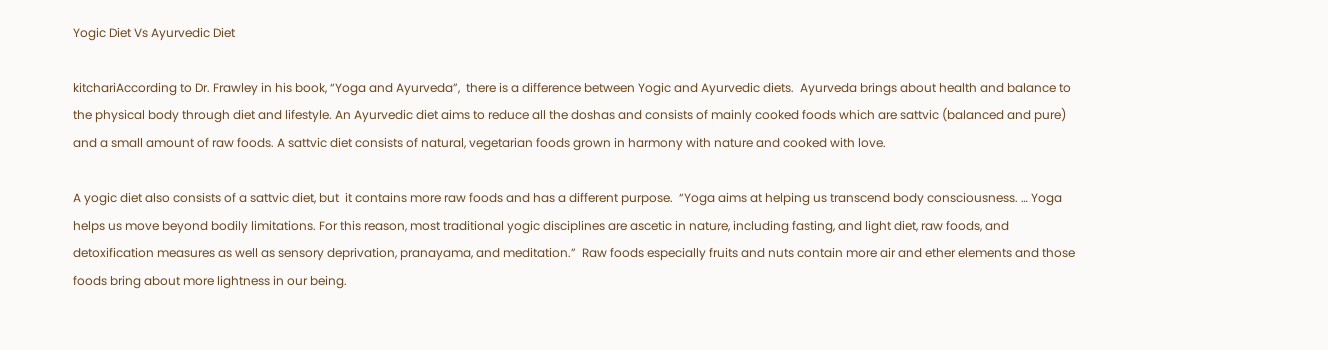Yogic Diet Vs Ayurvedic Diet

kitchariAccording to Dr. Frawley in his book, “Yoga and Ayurveda”,  there is a difference between Yogic and Ayurvedic diets.  Ayurveda brings about health and balance to the physical body through diet and lifestyle. An Ayurvedic diet aims to reduce all the doshas and consists of mainly cooked foods which are sattvic (balanced and pure) and a small amount of raw foods. A sattvic diet consists of natural, vegetarian foods grown in harmony with nature and cooked with love.

A yogic diet also consists of a sattvic diet, but  it contains more raw foods and has a different purpose.  “Yoga aims at helping us transcend body consciousness. … Yoga helps us move beyond bodily limitations. For this reason, most traditional yogic disciplines are ascetic in nature, including fasting, and light diet, raw foods, and detoxification measures as well as sensory deprivation, pranayama, and meditation.”  Raw foods especially fruits and nuts contain more air and ether elements and those foods bring about more lightness in our being.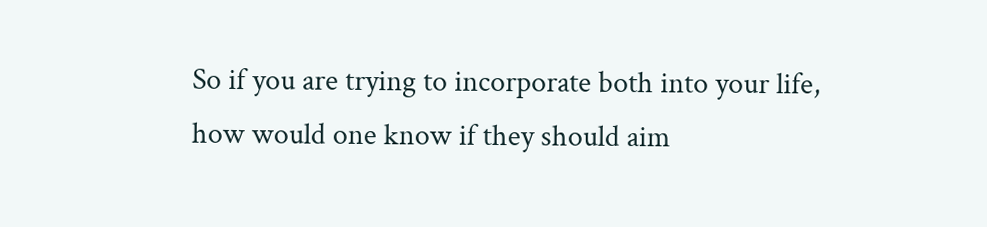So if you are trying to incorporate both into your life, how would one know if they should aim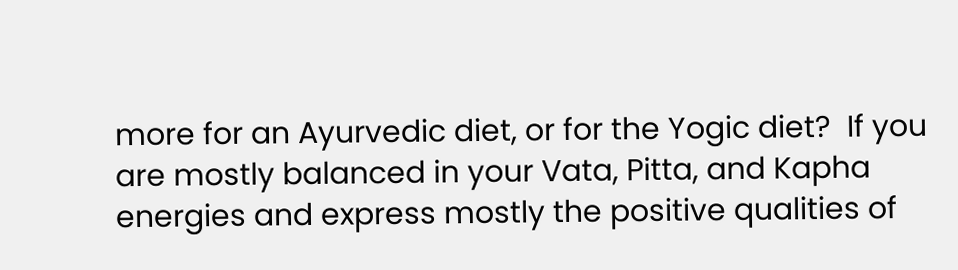more for an Ayurvedic diet, or for the Yogic diet?  If you are mostly balanced in your Vata, Pitta, and Kapha energies and express mostly the positive qualities of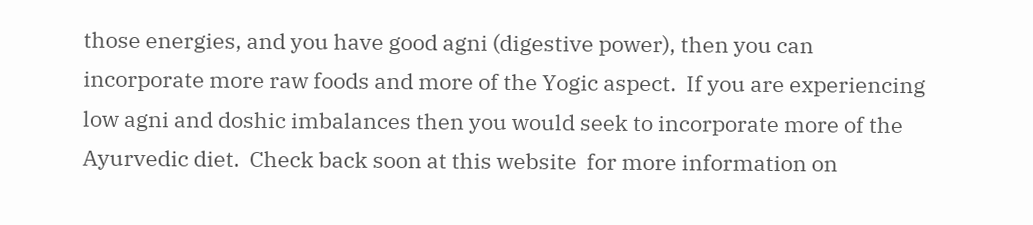those energies, and you have good agni (digestive power), then you can incorporate more raw foods and more of the Yogic aspect.  If you are experiencing low agni and doshic imbalances then you would seek to incorporate more of the Ayurvedic diet.  Check back soon at this website  for more information on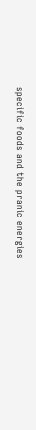specific foods and the pranic energies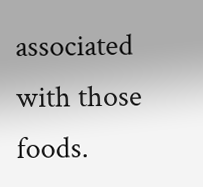associated with those foods.